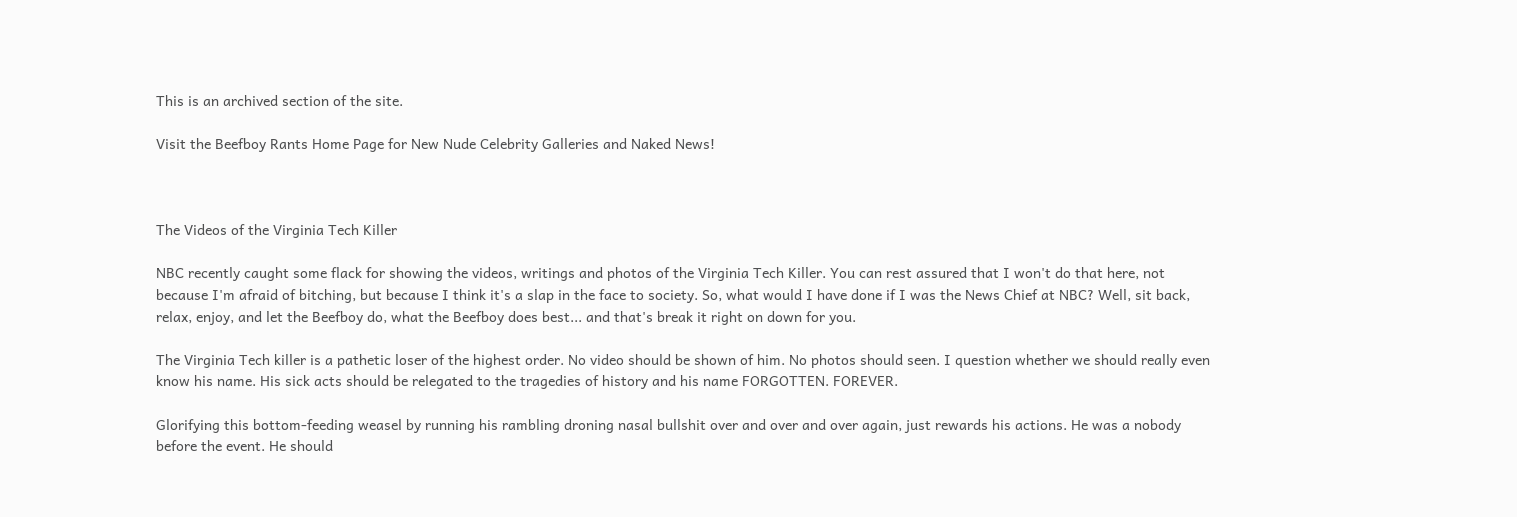This is an archived section of the site.

Visit the Beefboy Rants Home Page for New Nude Celebrity Galleries and Naked News!



The Videos of the Virginia Tech Killer

NBC recently caught some flack for showing the videos, writings and photos of the Virginia Tech Killer. You can rest assured that I won't do that here, not because I'm afraid of bitching, but because I think it's a slap in the face to society. So, what would I have done if I was the News Chief at NBC? Well, sit back, relax, enjoy, and let the Beefboy do, what the Beefboy does best... and that's break it right on down for you.

The Virginia Tech killer is a pathetic loser of the highest order. No video should be shown of him. No photos should seen. I question whether we should really even know his name. His sick acts should be relegated to the tragedies of history and his name FORGOTTEN. FOREVER.

Glorifying this bottom-feeding weasel by running his rambling droning nasal bullshit over and over and over again, just rewards his actions. He was a nobody before the event. He should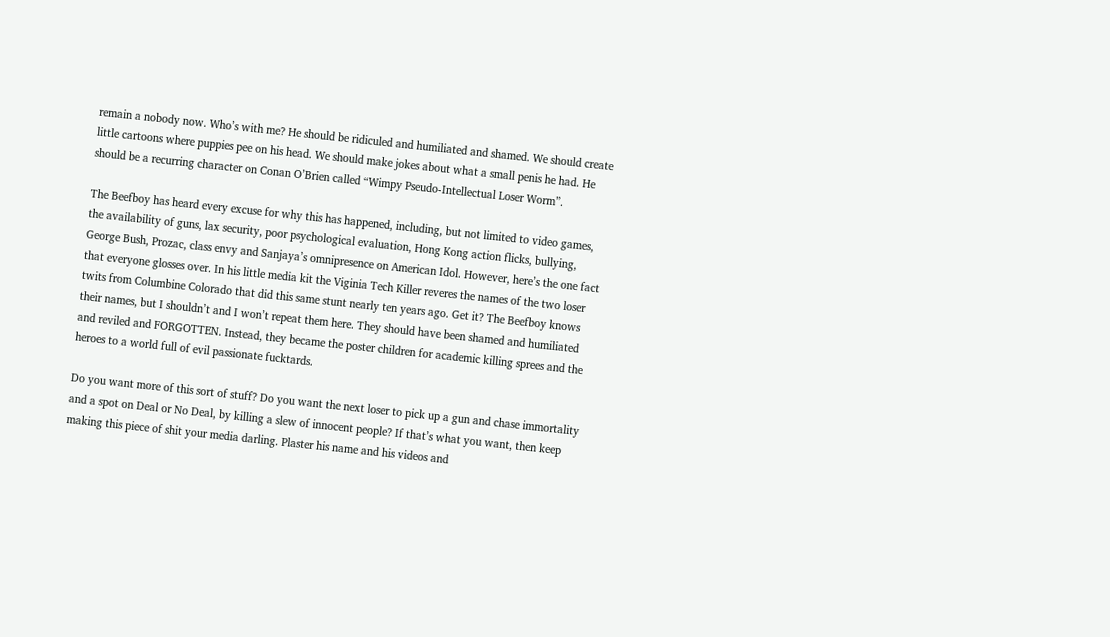remain a nobody now. Who’s with me? He should be ridiculed and humiliated and shamed. We should create little cartoons where puppies pee on his head. We should make jokes about what a small penis he had. He should be a recurring character on Conan O’Brien called “Wimpy Pseudo-Intellectual Loser Worm”.

The Beefboy has heard every excuse for why this has happened, including, but not limited to video games, the availability of guns, lax security, poor psychological evaluation, Hong Kong action flicks, bullying, George Bush, Prozac, class envy and Sanjaya’s omnipresence on American Idol. However, here’s the one fact that everyone glosses over. In his little media kit the Viginia Tech Killer reveres the names of the two loser twits from Columbine Colorado that did this same stunt nearly ten years ago. Get it? The Beefboy knows their names, but I shouldn’t and I won’t repeat them here. They should have been shamed and humiliated and reviled and FORGOTTEN. Instead, they became the poster children for academic killing sprees and the heroes to a world full of evil passionate fucktards.

Do you want more of this sort of stuff? Do you want the next loser to pick up a gun and chase immortality and a spot on Deal or No Deal, by killing a slew of innocent people? If that’s what you want, then keep making this piece of shit your media darling. Plaster his name and his videos and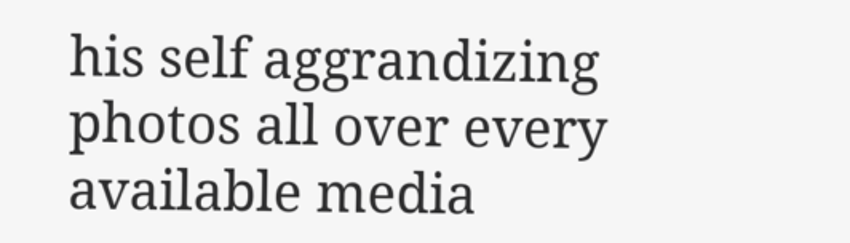his self aggrandizing photos all over every available media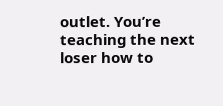outlet. You’re teaching the next loser how to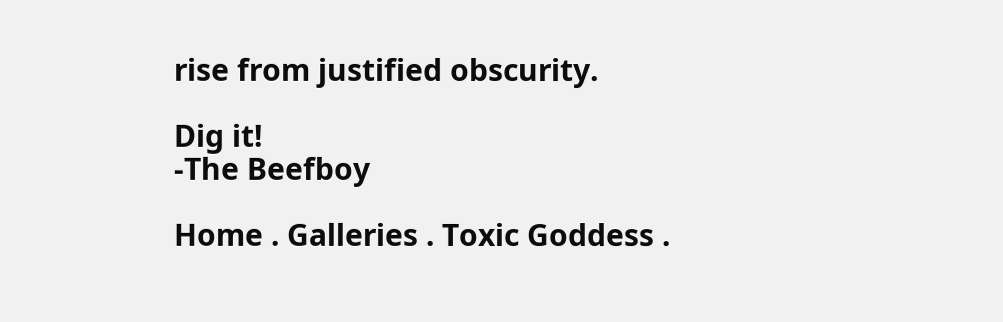rise from justified obscurity.

Dig it!
-The Beefboy

Home . Galleries . Toxic Goddess .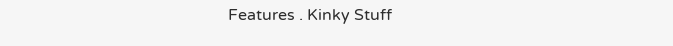Features . Kinky Stuff